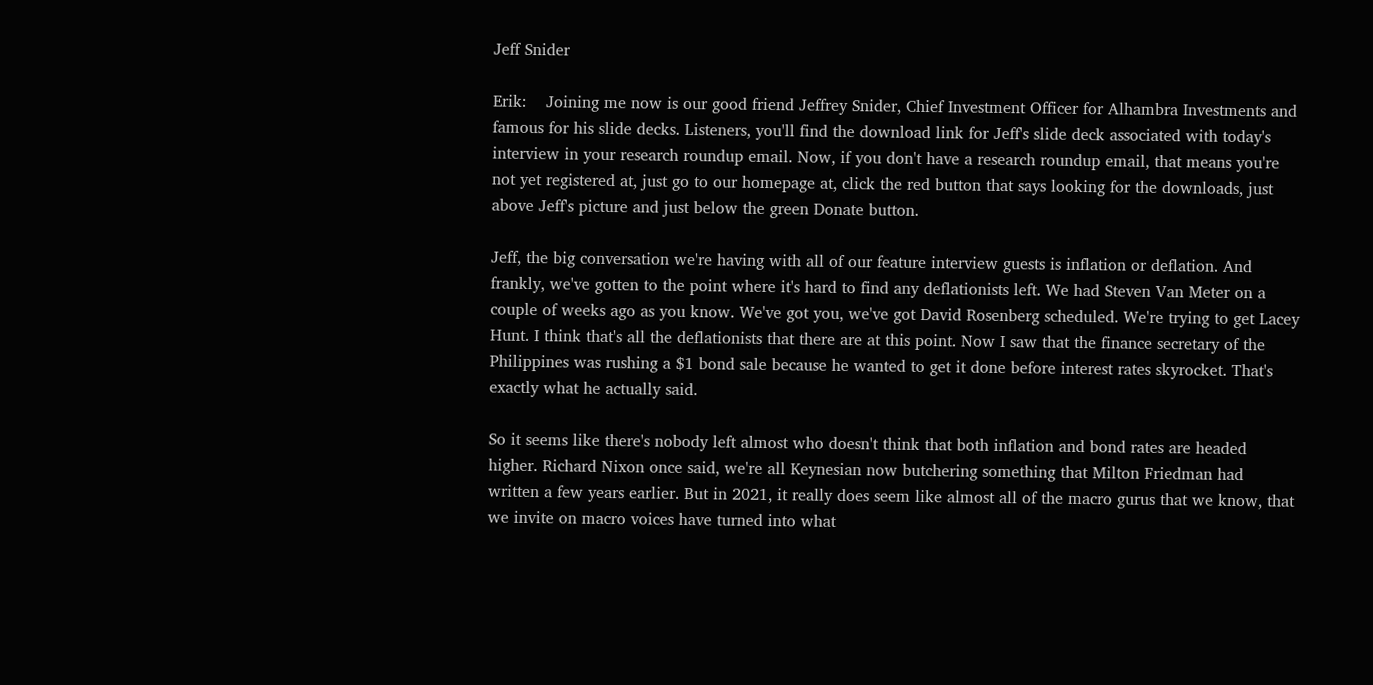Jeff Snider

Erik:    Joining me now is our good friend Jeffrey Snider, Chief Investment Officer for Alhambra Investments and famous for his slide decks. Listeners, you'll find the download link for Jeff's slide deck associated with today's interview in your research roundup email. Now, if you don't have a research roundup email, that means you're not yet registered at, just go to our homepage at, click the red button that says looking for the downloads, just above Jeff's picture and just below the green Donate button.

Jeff, the big conversation we're having with all of our feature interview guests is inflation or deflation. And frankly, we've gotten to the point where it's hard to find any deflationists left. We had Steven Van Meter on a couple of weeks ago as you know. We've got you, we've got David Rosenberg scheduled. We're trying to get Lacey Hunt. I think that's all the deflationists that there are at this point. Now I saw that the finance secretary of the Philippines was rushing a $1 bond sale because he wanted to get it done before interest rates skyrocket. That's exactly what he actually said.

So it seems like there's nobody left almost who doesn't think that both inflation and bond rates are headed higher. Richard Nixon once said, we're all Keynesian now butchering something that Milton Friedman had written a few years earlier. But in 2021, it really does seem like almost all of the macro gurus that we know, that we invite on macro voices have turned into what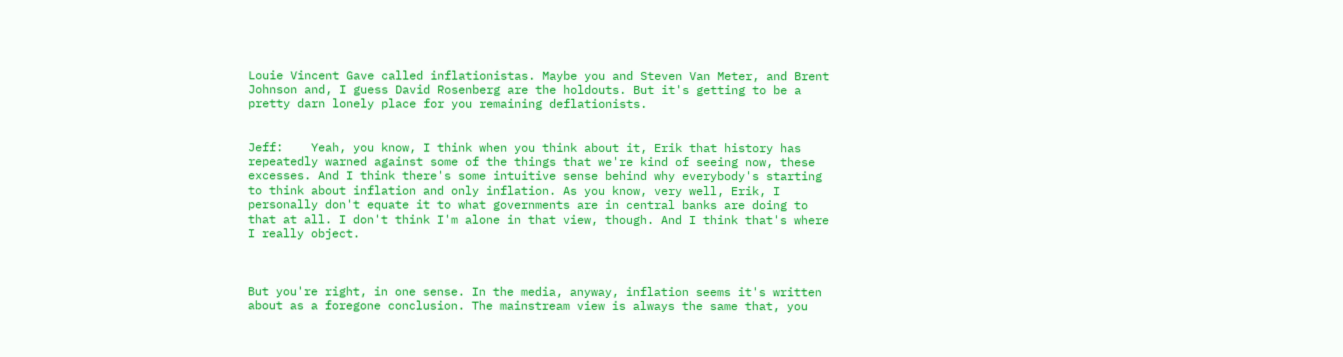Louie Vincent Gave called inflationistas. Maybe you and Steven Van Meter, and Brent Johnson and, I guess David Rosenberg are the holdouts. But it's getting to be a pretty darn lonely place for you remaining deflationists.


Jeff:    Yeah, you know, I think when you think about it, Erik that history has repeatedly warned against some of the things that we're kind of seeing now, these excesses. And I think there's some intuitive sense behind why everybody's starting to think about inflation and only inflation. As you know, very well, Erik, I personally don't equate it to what governments are in central banks are doing to that at all. I don't think I'm alone in that view, though. And I think that's where I really object.



But you're right, in one sense. In the media, anyway, inflation seems it's written about as a foregone conclusion. The mainstream view is always the same that, you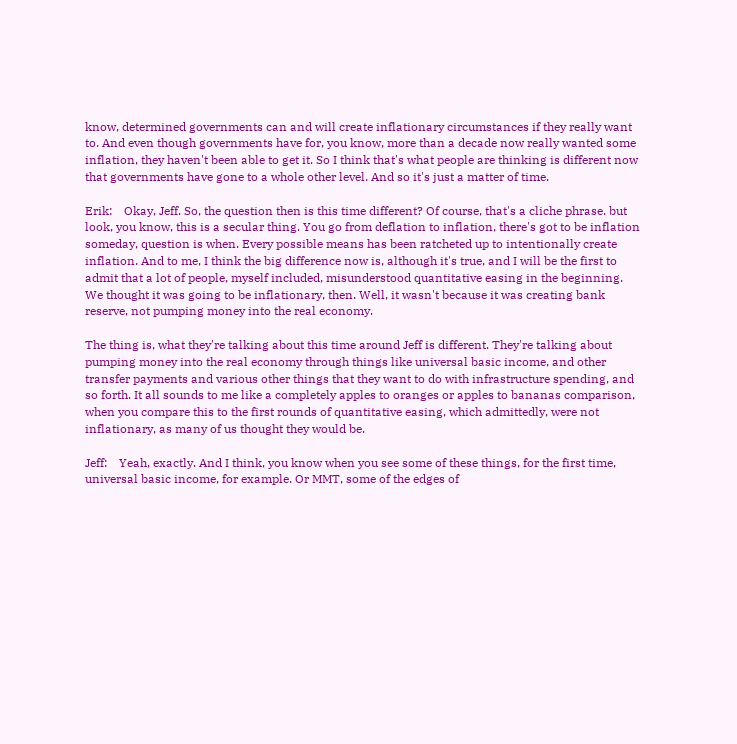know, determined governments can and will create inflationary circumstances if they really want to. And even though governments have for, you know, more than a decade now really wanted some inflation, they haven't been able to get it. So I think that's what people are thinking is different now that governments have gone to a whole other level. And so it's just a matter of time.

Erik:    Okay, Jeff. So, the question then is this time different? Of course, that's a cliche phrase. but look, you know, this is a secular thing. You go from deflation to inflation, there's got to be inflation someday, question is when. Every possible means has been ratcheted up to intentionally create inflation. And to me, I think the big difference now is, although it's true, and I will be the first to admit that a lot of people, myself included, misunderstood quantitative easing in the beginning. We thought it was going to be inflationary, then. Well, it wasn't because it was creating bank reserve, not pumping money into the real economy.

The thing is, what they're talking about this time around Jeff is different. They're talking about pumping money into the real economy through things like universal basic income, and other transfer payments and various other things that they want to do with infrastructure spending, and so forth. It all sounds to me like a completely apples to oranges or apples to bananas comparison, when you compare this to the first rounds of quantitative easing, which admittedly, were not inflationary, as many of us thought they would be.

Jeff:    Yeah, exactly. And I think, you know when you see some of these things, for the first time, universal basic income, for example. Or MMT, some of the edges of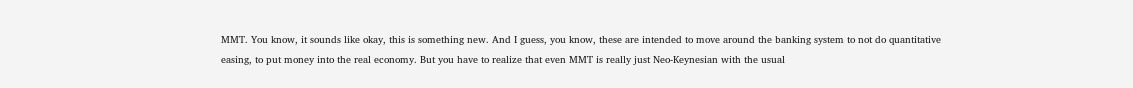MMT. You know, it sounds like okay, this is something new. And I guess, you know, these are intended to move around the banking system to not do quantitative easing, to put money into the real economy. But you have to realize that even MMT is really just Neo-Keynesian with the usual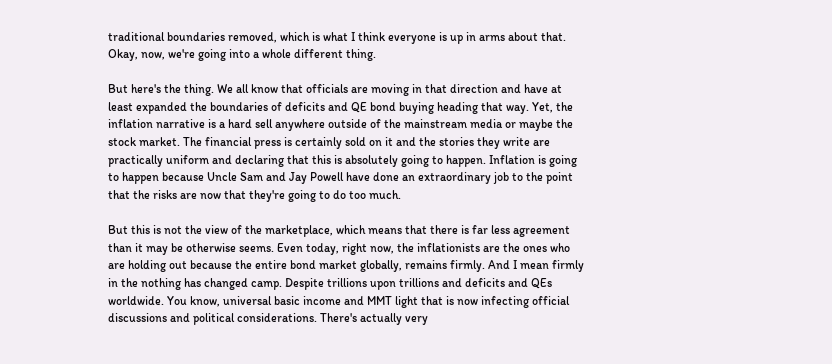traditional boundaries removed, which is what I think everyone is up in arms about that. Okay, now, we're going into a whole different thing.

But here's the thing. We all know that officials are moving in that direction and have at least expanded the boundaries of deficits and QE bond buying heading that way. Yet, the inflation narrative is a hard sell anywhere outside of the mainstream media or maybe the stock market. The financial press is certainly sold on it and the stories they write are practically uniform and declaring that this is absolutely going to happen. Inflation is going to happen because Uncle Sam and Jay Powell have done an extraordinary job to the point that the risks are now that they're going to do too much.

But this is not the view of the marketplace, which means that there is far less agreement than it may be otherwise seems. Even today, right now, the inflationists are the ones who are holding out because the entire bond market globally, remains firmly. And I mean firmly in the nothing has changed camp. Despite trillions upon trillions and deficits and QEs worldwide. You know, universal basic income and MMT light that is now infecting official discussions and political considerations. There's actually very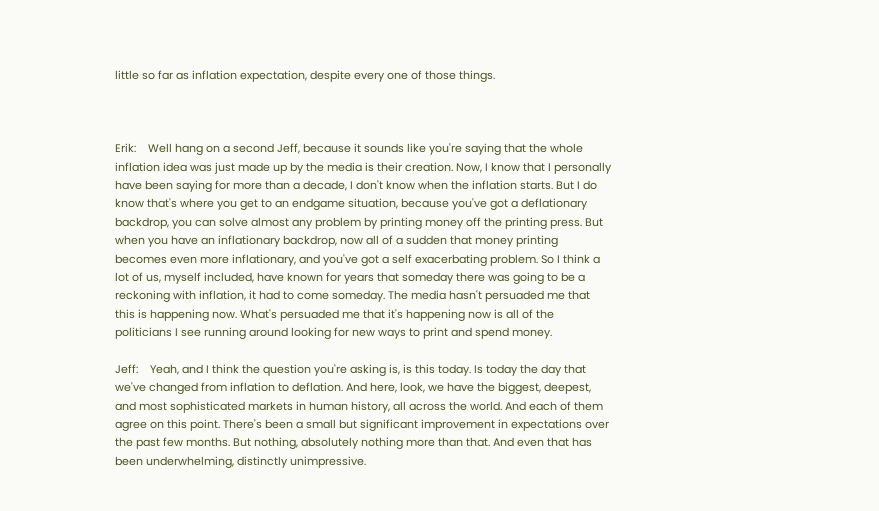little so far as inflation expectation, despite every one of those things.



Erik:    Well hang on a second Jeff, because it sounds like you're saying that the whole inflation idea was just made up by the media is their creation. Now, I know that I personally have been saying for more than a decade, I don't know when the inflation starts. But I do know that's where you get to an endgame situation, because you've got a deflationary backdrop, you can solve almost any problem by printing money off the printing press. But when you have an inflationary backdrop, now all of a sudden that money printing becomes even more inflationary, and you've got a self exacerbating problem. So I think a lot of us, myself included, have known for years that someday there was going to be a reckoning with inflation, it had to come someday. The media hasn't persuaded me that this is happening now. What's persuaded me that it's happening now is all of the politicians I see running around looking for new ways to print and spend money.

Jeff:    Yeah, and I think the question you're asking is, is this today. Is today the day that we've changed from inflation to deflation. And here, look, we have the biggest, deepest, and most sophisticated markets in human history, all across the world. And each of them agree on this point. There's been a small but significant improvement in expectations over the past few months. But nothing, absolutely nothing more than that. And even that has been underwhelming, distinctly unimpressive.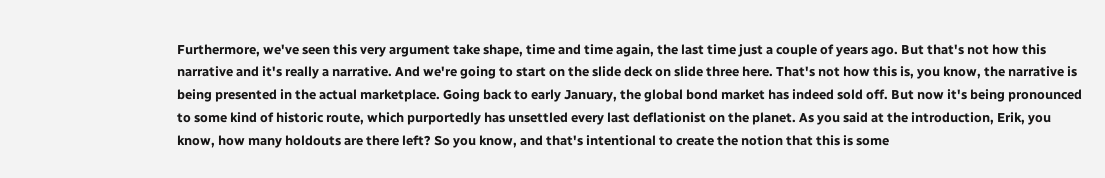Furthermore, we've seen this very argument take shape, time and time again, the last time just a couple of years ago. But that's not how this narrative and it's really a narrative. And we're going to start on the slide deck on slide three here. That's not how this is, you know, the narrative is being presented in the actual marketplace. Going back to early January, the global bond market has indeed sold off. But now it's being pronounced to some kind of historic route, which purportedly has unsettled every last deflationist on the planet. As you said at the introduction, Erik, you know, how many holdouts are there left? So you know, and that's intentional to create the notion that this is some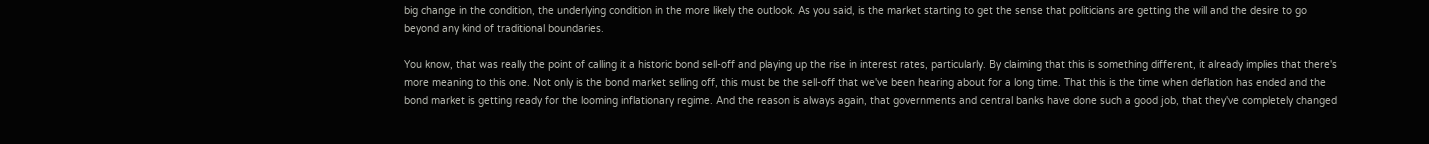big change in the condition, the underlying condition in the more likely the outlook. As you said, is the market starting to get the sense that politicians are getting the will and the desire to go beyond any kind of traditional boundaries.

You know, that was really the point of calling it a historic bond sell-off and playing up the rise in interest rates, particularly. By claiming that this is something different, it already implies that there's more meaning to this one. Not only is the bond market selling off, this must be the sell-off that we've been hearing about for a long time. That this is the time when deflation has ended and the bond market is getting ready for the looming inflationary regime. And the reason is always again, that governments and central banks have done such a good job, that they've completely changed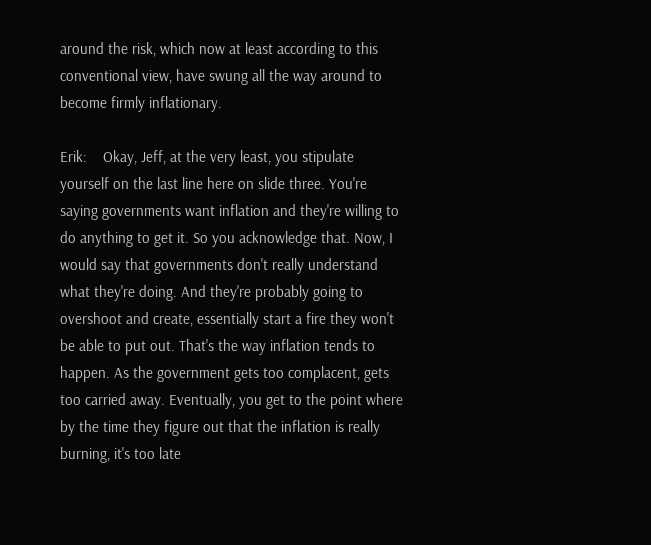around the risk, which now at least according to this conventional view, have swung all the way around to become firmly inflationary.

Erik:    Okay, Jeff, at the very least, you stipulate yourself on the last line here on slide three. You're saying governments want inflation and they're willing to do anything to get it. So you acknowledge that. Now, I would say that governments don't really understand what they're doing. And they're probably going to overshoot and create, essentially start a fire they won't be able to put out. That's the way inflation tends to happen. As the government gets too complacent, gets too carried away. Eventually, you get to the point where by the time they figure out that the inflation is really burning, it's too late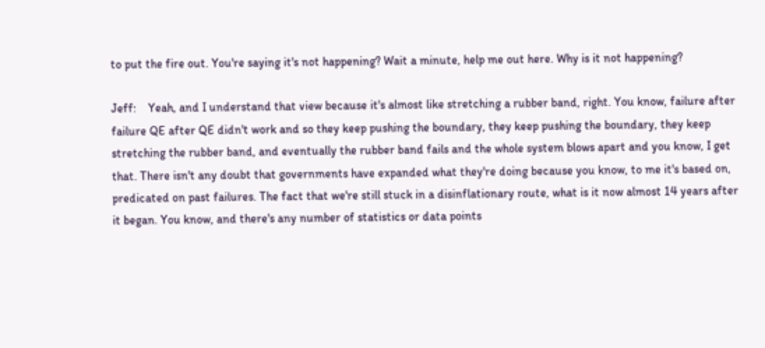to put the fire out. You're saying it's not happening? Wait a minute, help me out here. Why is it not happening?

Jeff:    Yeah, and I understand that view because it's almost like stretching a rubber band, right. You know, failure after failure QE after QE didn't work and so they keep pushing the boundary, they keep pushing the boundary, they keep stretching the rubber band, and eventually the rubber band fails and the whole system blows apart and you know, I get that. There isn't any doubt that governments have expanded what they're doing because you know, to me it's based on, predicated on past failures. The fact that we're still stuck in a disinflationary route, what is it now almost 14 years after it began. You know, and there's any number of statistics or data points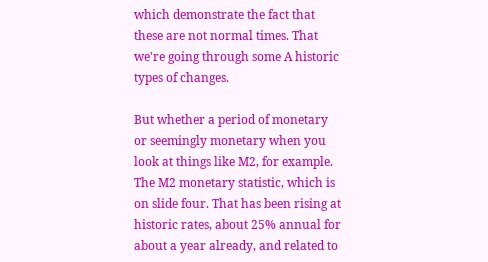which demonstrate the fact that these are not normal times. That we're going through some A historic types of changes.

But whether a period of monetary or seemingly monetary when you look at things like M2, for example. The M2 monetary statistic, which is on slide four. That has been rising at historic rates, about 25% annual for about a year already, and related to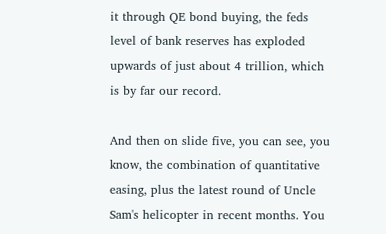it through QE bond buying, the feds level of bank reserves has exploded upwards of just about 4 trillion, which is by far our record.

And then on slide five, you can see, you know, the combination of quantitative easing, plus the latest round of Uncle Sam's helicopter in recent months. You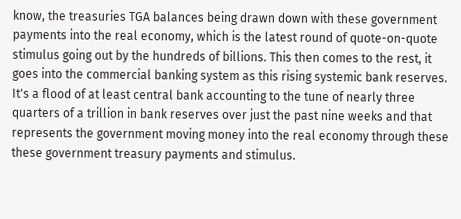know, the treasuries TGA balances being drawn down with these government payments into the real economy, which is the latest round of quote-on-quote stimulus going out by the hundreds of billions. This then comes to the rest, it goes into the commercial banking system as this rising systemic bank reserves. It's a flood of at least central bank accounting to the tune of nearly three quarters of a trillion in bank reserves over just the past nine weeks and that represents the government moving money into the real economy through these these government treasury payments and stimulus.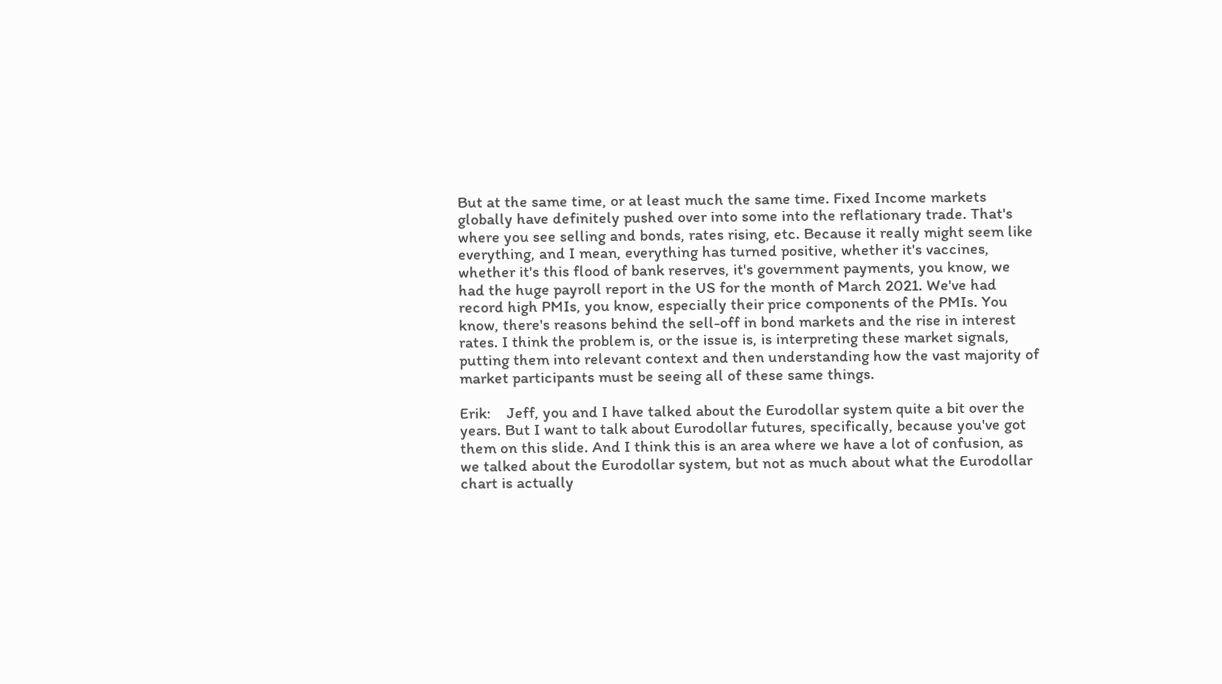But at the same time, or at least much the same time. Fixed Income markets globally have definitely pushed over into some into the reflationary trade. That's where you see selling and bonds, rates rising, etc. Because it really might seem like everything, and I mean, everything has turned positive, whether it's vaccines, whether it's this flood of bank reserves, it's government payments, you know, we had the huge payroll report in the US for the month of March 2021. We've had record high PMIs, you know, especially their price components of the PMIs. You know, there's reasons behind the sell-off in bond markets and the rise in interest rates. I think the problem is, or the issue is, is interpreting these market signals, putting them into relevant context and then understanding how the vast majority of market participants must be seeing all of these same things.

Erik:    Jeff, you and I have talked about the Eurodollar system quite a bit over the years. But I want to talk about Eurodollar futures, specifically, because you've got them on this slide. And I think this is an area where we have a lot of confusion, as we talked about the Eurodollar system, but not as much about what the Eurodollar chart is actually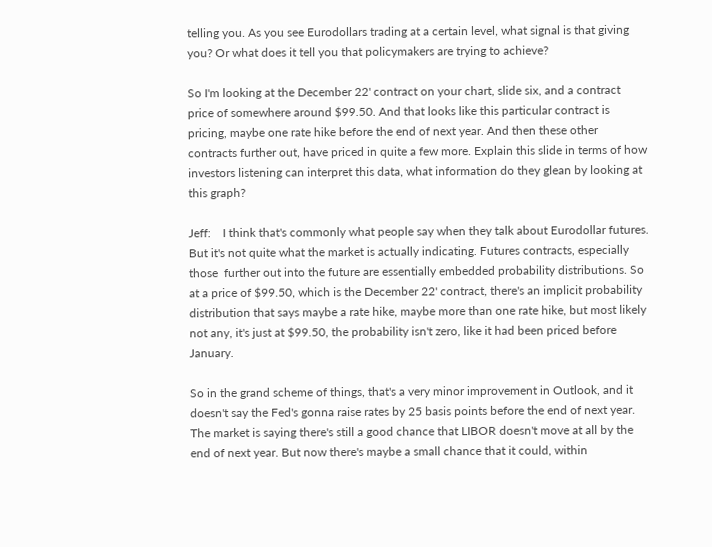telling you. As you see Eurodollars trading at a certain level, what signal is that giving you? Or what does it tell you that policymakers are trying to achieve?

So I'm looking at the December 22' contract on your chart, slide six, and a contract price of somewhere around $99.50. And that looks like this particular contract is pricing, maybe one rate hike before the end of next year. And then these other contracts further out, have priced in quite a few more. Explain this slide in terms of how investors listening can interpret this data, what information do they glean by looking at this graph?

Jeff:    I think that's commonly what people say when they talk about Eurodollar futures. But it's not quite what the market is actually indicating. Futures contracts, especially those  further out into the future are essentially embedded probability distributions. So at a price of $99.50, which is the December 22' contract, there's an implicit probability distribution that says maybe a rate hike, maybe more than one rate hike, but most likely not any, it's just at $99.50, the probability isn't zero, like it had been priced before January.

So in the grand scheme of things, that's a very minor improvement in Outlook, and it doesn't say the Fed's gonna raise rates by 25 basis points before the end of next year. The market is saying there's still a good chance that LIBOR doesn't move at all by the end of next year. But now there's maybe a small chance that it could, within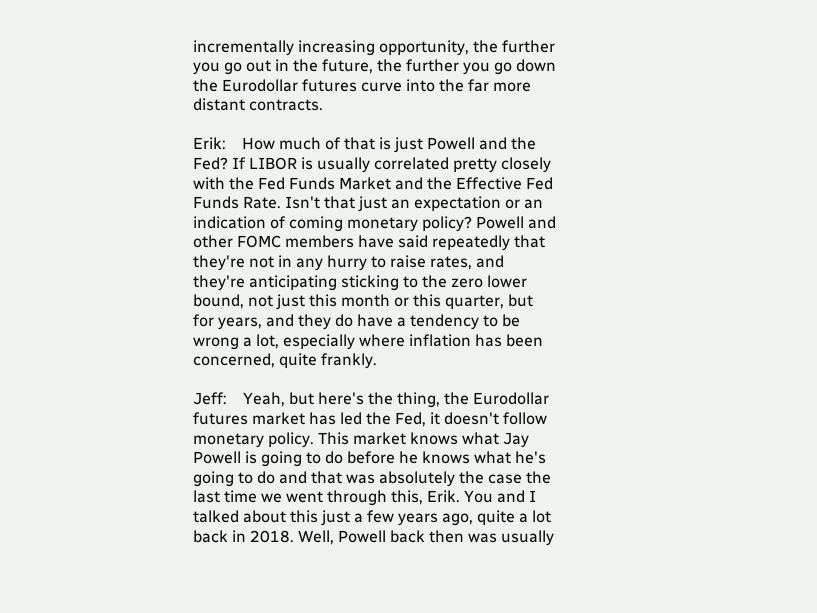incrementally increasing opportunity, the further you go out in the future, the further you go down the Eurodollar futures curve into the far more distant contracts.

Erik:    How much of that is just Powell and the Fed? If LIBOR is usually correlated pretty closely with the Fed Funds Market and the Effective Fed Funds Rate. Isn't that just an expectation or an indication of coming monetary policy? Powell and other FOMC members have said repeatedly that they're not in any hurry to raise rates, and they're anticipating sticking to the zero lower bound, not just this month or this quarter, but for years, and they do have a tendency to be wrong a lot, especially where inflation has been concerned, quite frankly.

Jeff:    Yeah, but here's the thing, the Eurodollar futures market has led the Fed, it doesn't follow monetary policy. This market knows what Jay Powell is going to do before he knows what he's going to do and that was absolutely the case the last time we went through this, Erik. You and I talked about this just a few years ago, quite a lot back in 2018. Well, Powell back then was usually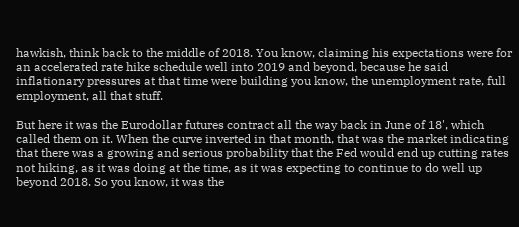hawkish, think back to the middle of 2018. You know, claiming his expectations were for an accelerated rate hike schedule well into 2019 and beyond, because he said inflationary pressures at that time were building you know, the unemployment rate, full employment, all that stuff.

But here it was the Eurodollar futures contract all the way back in June of 18', which called them on it. When the curve inverted in that month, that was the market indicating that there was a growing and serious probability that the Fed would end up cutting rates not hiking, as it was doing at the time, as it was expecting to continue to do well up beyond 2018. So you know, it was the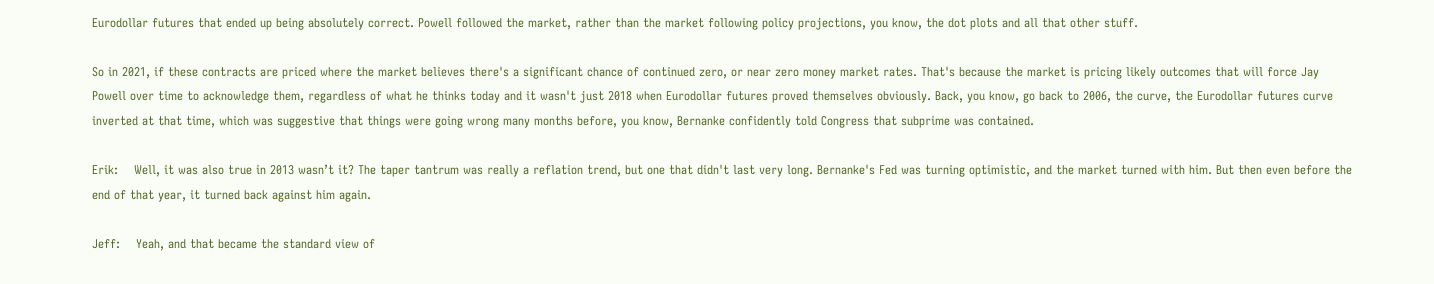Eurodollar futures that ended up being absolutely correct. Powell followed the market, rather than the market following policy projections, you know, the dot plots and all that other stuff.

So in 2021, if these contracts are priced where the market believes there's a significant chance of continued zero, or near zero money market rates. That's because the market is pricing likely outcomes that will force Jay Powell over time to acknowledge them, regardless of what he thinks today and it wasn't just 2018 when Eurodollar futures proved themselves obviously. Back, you know, go back to 2006, the curve, the Eurodollar futures curve inverted at that time, which was suggestive that things were going wrong many months before, you know, Bernanke confidently told Congress that subprime was contained.

Erik:    Well, it was also true in 2013 wasn’t it? The taper tantrum was really a reflation trend, but one that didn't last very long. Bernanke's Fed was turning optimistic, and the market turned with him. But then even before the end of that year, it turned back against him again.

Jeff:    Yeah, and that became the standard view of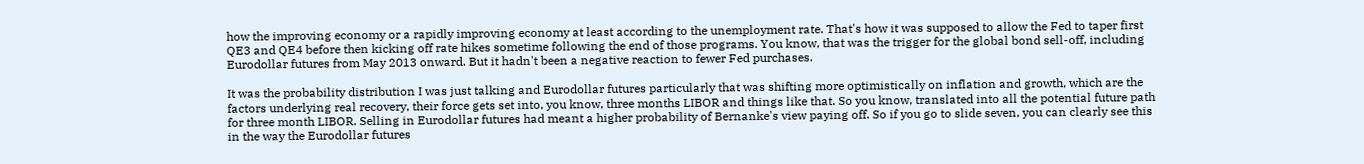how the improving economy or a rapidly improving economy at least according to the unemployment rate. That's how it was supposed to allow the Fed to taper first QE3 and QE4 before then kicking off rate hikes sometime following the end of those programs. You know, that was the trigger for the global bond sell-off, including Eurodollar futures from May 2013 onward. But it hadn't been a negative reaction to fewer Fed purchases.

It was the probability distribution I was just talking and Eurodollar futures particularly that was shifting more optimistically on inflation and growth, which are the factors underlying real recovery, their force gets set into, you know, three months LIBOR and things like that. So you know, translated into all the potential future path for three month LIBOR. Selling in Eurodollar futures had meant a higher probability of Bernanke's view paying off. So if you go to slide seven, you can clearly see this in the way the Eurodollar futures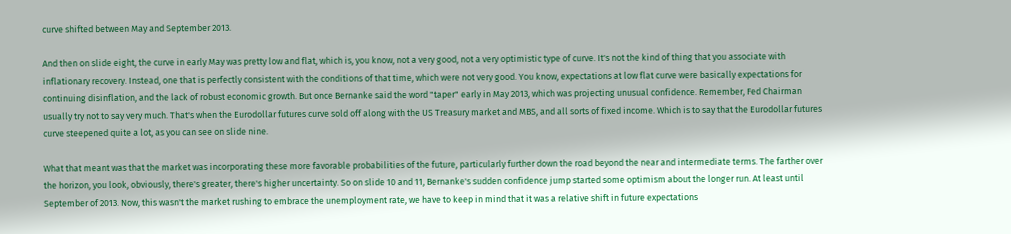curve shifted between May and September 2013.

And then on slide eight, the curve in early May was pretty low and flat, which is, you know, not a very good, not a very optimistic type of curve. It's not the kind of thing that you associate with inflationary recovery. Instead, one that is perfectly consistent with the conditions of that time, which were not very good. You know, expectations at low flat curve were basically expectations for continuing disinflation, and the lack of robust economic growth. But once Bernanke said the word "taper" early in May 2013, which was projecting unusual confidence. Remember, Fed Chairman usually try not to say very much. That's when the Eurodollar futures curve sold off along with the US Treasury market and MBS, and all sorts of fixed income. Which is to say that the Eurodollar futures curve steepened quite a lot, as you can see on slide nine.

What that meant was that the market was incorporating these more favorable probabilities of the future, particularly further down the road beyond the near and intermediate terms. The farther over the horizon, you look, obviously, there's greater, there's higher uncertainty. So on slide 10 and 11, Bernanke's sudden confidence jump started some optimism about the longer run. At least until September of 2013. Now, this wasn't the market rushing to embrace the unemployment rate, we have to keep in mind that it was a relative shift in future expectations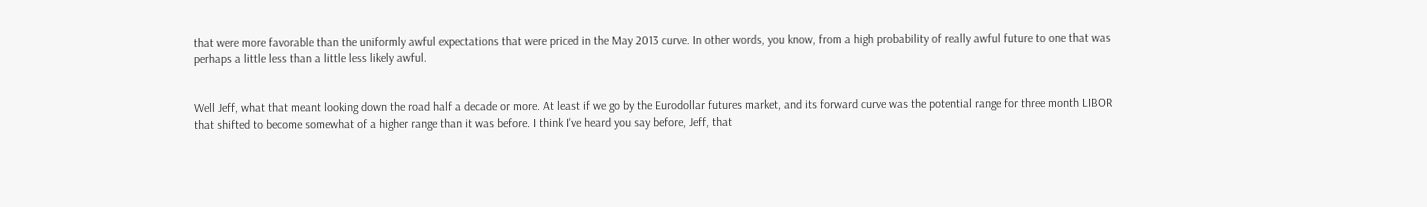that were more favorable than the uniformly awful expectations that were priced in the May 2013 curve. In other words, you know, from a high probability of really awful future to one that was perhaps a little less than a little less likely awful.


Well Jeff, what that meant looking down the road half a decade or more. At least if we go by the Eurodollar futures market, and its forward curve was the potential range for three month LIBOR that shifted to become somewhat of a higher range than it was before. I think I've heard you say before, Jeff, that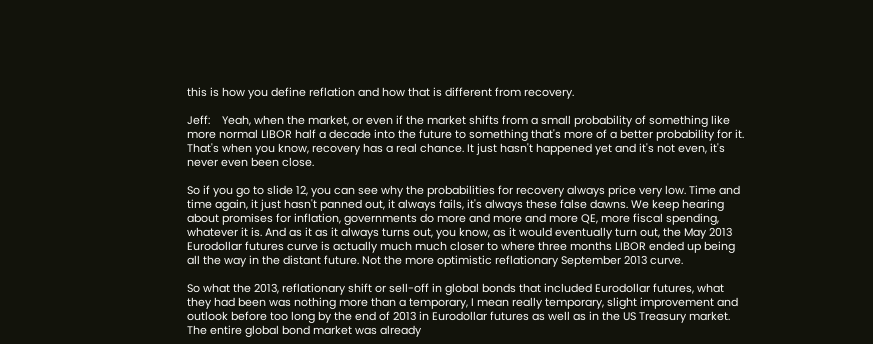this is how you define reflation and how that is different from recovery.

Jeff:    Yeah, when the market, or even if the market shifts from a small probability of something like more normal LIBOR half a decade into the future to something that's more of a better probability for it. That's when you know, recovery has a real chance. It just hasn't happened yet and it's not even, it's never even been close.

So if you go to slide 12, you can see why the probabilities for recovery always price very low. Time and time again, it just hasn't panned out, it always fails, it's always these false dawns. We keep hearing about promises for inflation, governments do more and more and more QE, more fiscal spending, whatever it is. And as it as it always turns out, you know, as it would eventually turn out, the May 2013 Eurodollar futures curve is actually much much closer to where three months LIBOR ended up being all the way in the distant future. Not the more optimistic reflationary September 2013 curve.

So what the 2013, reflationary shift or sell-off in global bonds that included Eurodollar futures, what they had been was nothing more than a temporary, I mean really temporary, slight improvement and outlook before too long by the end of 2013 in Eurodollar futures as well as in the US Treasury market. The entire global bond market was already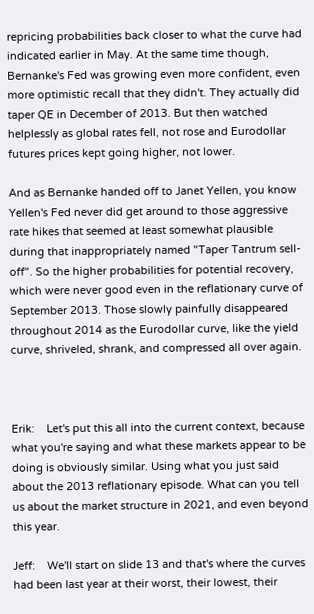repricing probabilities back closer to what the curve had indicated earlier in May. At the same time though, Bernanke's Fed was growing even more confident, even more optimistic recall that they didn't. They actually did taper QE in December of 2013. But then watched helplessly as global rates fell, not rose and Eurodollar futures prices kept going higher, not lower.

And as Bernanke handed off to Janet Yellen, you know Yellen's Fed never did get around to those aggressive rate hikes that seemed at least somewhat plausible during that inappropriately named "Taper Tantrum sell-off". So the higher probabilities for potential recovery, which were never good even in the reflationary curve of September 2013. Those slowly painfully disappeared throughout 2014 as the Eurodollar curve, like the yield curve, shriveled, shrank, and compressed all over again.



Erik:    Let's put this all into the current context, because what you're saying and what these markets appear to be doing is obviously similar. Using what you just said about the 2013 reflationary episode. What can you tell us about the market structure in 2021, and even beyond this year.

Jeff:    We'll start on slide 13 and that's where the curves had been last year at their worst, their lowest, their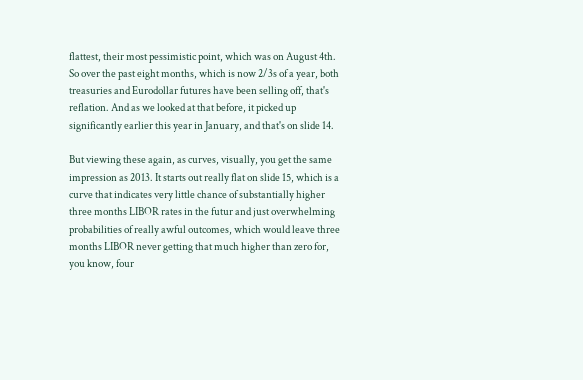flattest, their most pessimistic point, which was on August 4th. So over the past eight months, which is now 2/3s of a year, both treasuries and Eurodollar futures have been selling off, that's reflation. And as we looked at that before, it picked up significantly earlier this year in January, and that's on slide 14.

But viewing these again, as curves, visually, you get the same impression as 2013. It starts out really flat on slide 15, which is a curve that indicates very little chance of substantially higher three months LIBOR rates in the futur and just overwhelming probabilities of really awful outcomes, which would leave three months LIBOR never getting that much higher than zero for, you know, four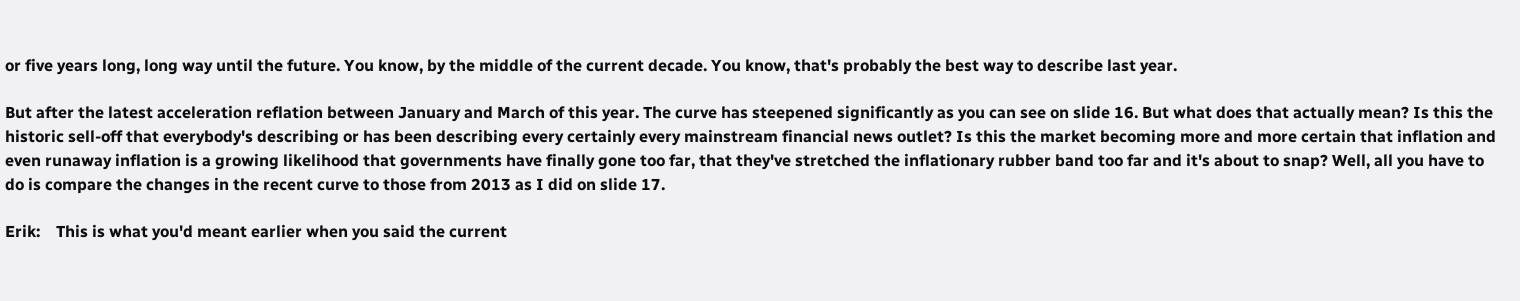or five years long, long way until the future. You know, by the middle of the current decade. You know, that's probably the best way to describe last year.

But after the latest acceleration reflation between January and March of this year. The curve has steepened significantly as you can see on slide 16. But what does that actually mean? Is this the historic sell-off that everybody's describing or has been describing every certainly every mainstream financial news outlet? Is this the market becoming more and more certain that inflation and even runaway inflation is a growing likelihood that governments have finally gone too far, that they've stretched the inflationary rubber band too far and it's about to snap? Well, all you have to do is compare the changes in the recent curve to those from 2013 as I did on slide 17.

Erik:    This is what you'd meant earlier when you said the current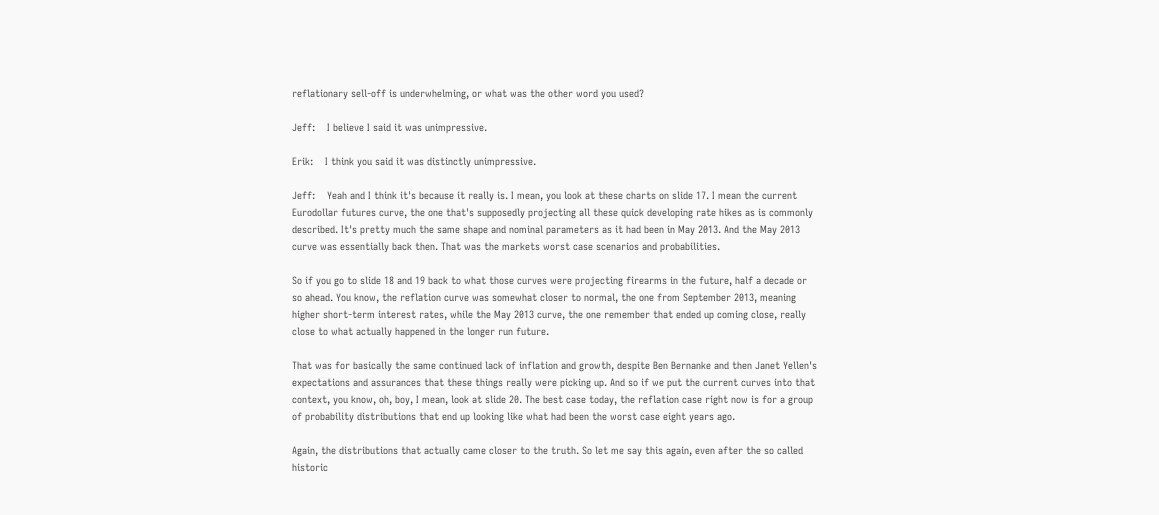reflationary sell-off is underwhelming, or what was the other word you used?

Jeff:    I believe I said it was unimpressive.

Erik:    I think you said it was distinctly unimpressive.

Jeff:    Yeah and I think it's because it really is. I mean, you look at these charts on slide 17. I mean the current Eurodollar futures curve, the one that's supposedly projecting all these quick developing rate hikes as is commonly described. It's pretty much the same shape and nominal parameters as it had been in May 2013. And the May 2013 curve was essentially back then. That was the markets worst case scenarios and probabilities.

So if you go to slide 18 and 19 back to what those curves were projecting firearms in the future, half a decade or so ahead. You know, the reflation curve was somewhat closer to normal, the one from September 2013, meaning higher short-term interest rates, while the May 2013 curve, the one remember that ended up coming close, really close to what actually happened in the longer run future.

That was for basically the same continued lack of inflation and growth, despite Ben Bernanke and then Janet Yellen's expectations and assurances that these things really were picking up. And so if we put the current curves into that context, you know, oh, boy, I mean, look at slide 20. The best case today, the reflation case right now is for a group of probability distributions that end up looking like what had been the worst case eight years ago.

Again, the distributions that actually came closer to the truth. So let me say this again, even after the so called historic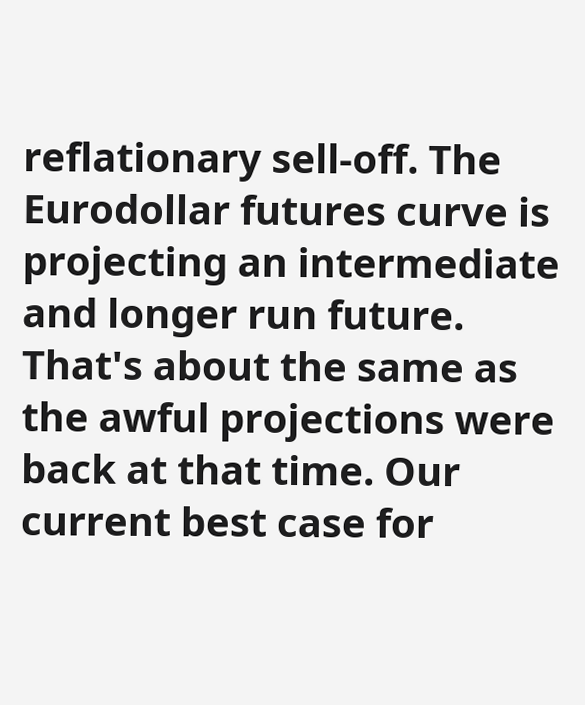reflationary sell-off. The Eurodollar futures curve is projecting an intermediate and longer run future. That's about the same as the awful projections were back at that time. Our current best case for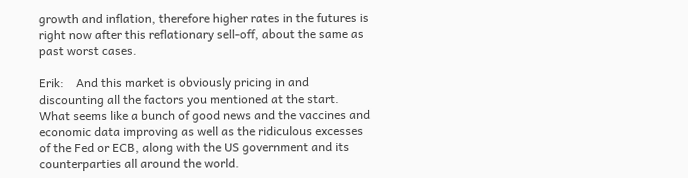growth and inflation, therefore higher rates in the futures is right now after this reflationary sell-off, about the same as past worst cases.

Erik:    And this market is obviously pricing in and discounting all the factors you mentioned at the start. What seems like a bunch of good news and the vaccines and economic data improving as well as the ridiculous excesses of the Fed or ECB, along with the US government and its counterparties all around the world.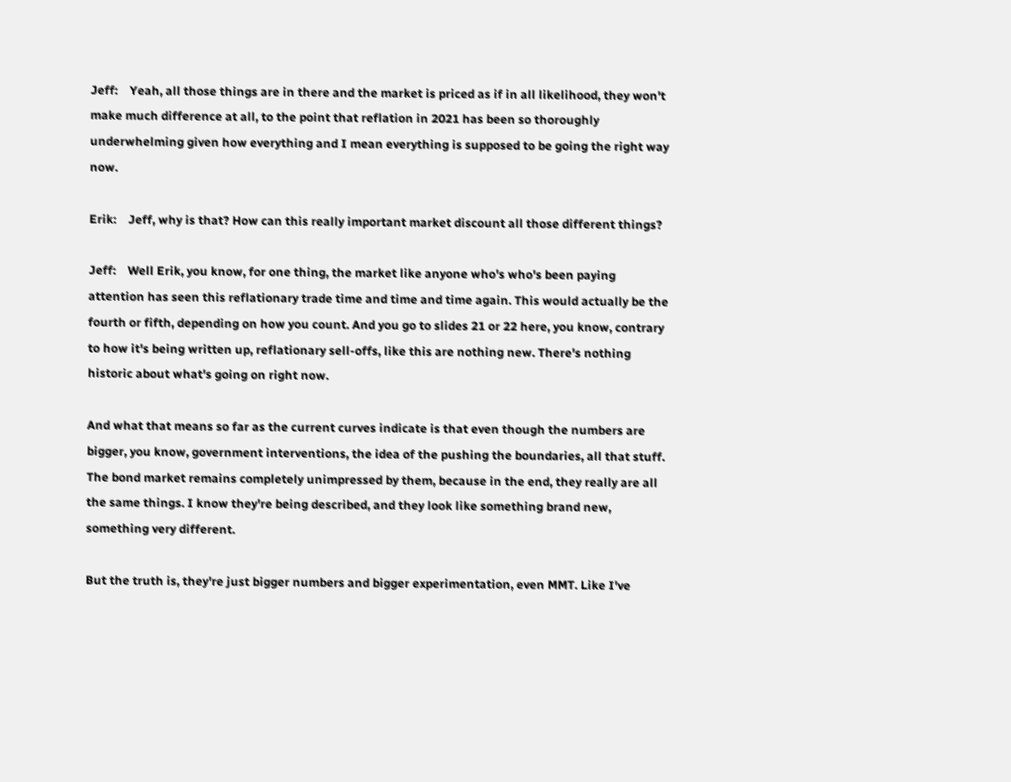Jeff:    Yeah, all those things are in there and the market is priced as if in all likelihood, they won't make much difference at all, to the point that reflation in 2021 has been so thoroughly underwhelming given how everything and I mean everything is supposed to be going the right way now.

Erik:    Jeff, why is that? How can this really important market discount all those different things?

Jeff:    Well Erik, you know, for one thing, the market like anyone who's who's been paying attention has seen this reflationary trade time and time and time again. This would actually be the fourth or fifth, depending on how you count. And you go to slides 21 or 22 here, you know, contrary to how it's being written up, reflationary sell-offs, like this are nothing new. There's nothing historic about what's going on right now.

And what that means so far as the current curves indicate is that even though the numbers are bigger, you know, government interventions, the idea of the pushing the boundaries, all that stuff. The bond market remains completely unimpressed by them, because in the end, they really are all the same things. I know they're being described, and they look like something brand new, something very different.

But the truth is, they're just bigger numbers and bigger experimentation, even MMT. Like I've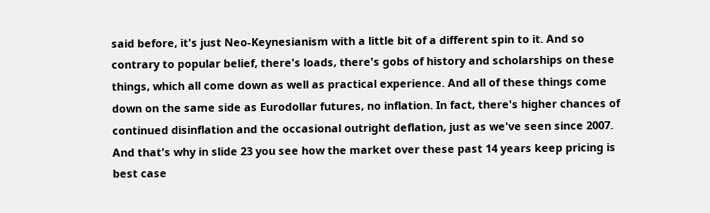said before, it's just Neo-Keynesianism with a little bit of a different spin to it. And so contrary to popular belief, there's loads, there's gobs of history and scholarships on these things, which all come down as well as practical experience. And all of these things come down on the same side as Eurodollar futures, no inflation. In fact, there's higher chances of continued disinflation and the occasional outright deflation, just as we've seen since 2007. And that's why in slide 23 you see how the market over these past 14 years keep pricing is best case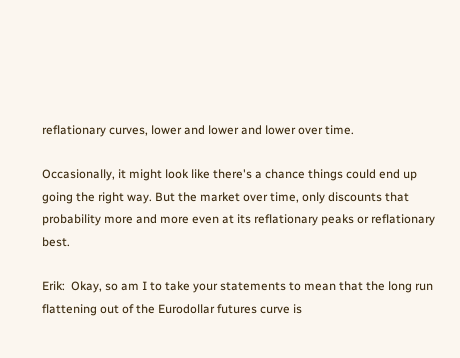reflationary curves, lower and lower and lower over time.

Occasionally, it might look like there's a chance things could end up going the right way. But the market over time, only discounts that probability more and more even at its reflationary peaks or reflationary best.

Erik:  Okay, so am I to take your statements to mean that the long run flattening out of the Eurodollar futures curve is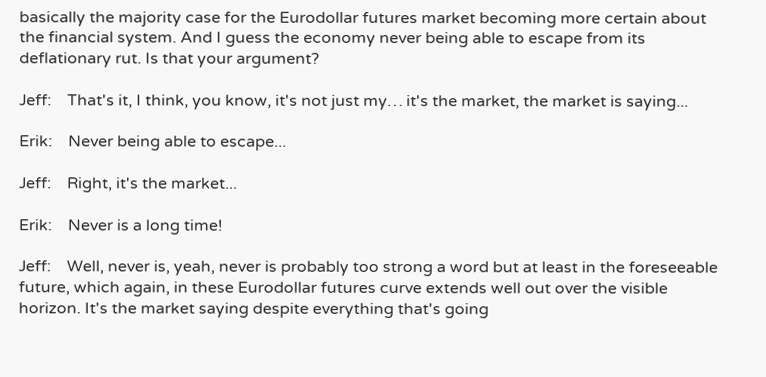basically the majority case for the Eurodollar futures market becoming more certain about the financial system. And I guess the economy never being able to escape from its deflationary rut. Is that your argument?

Jeff:    That's it, I think, you know, it's not just my… it's the market, the market is saying...

Erik:    Never being able to escape...

Jeff:    Right, it's the market...

Erik:    Never is a long time!

Jeff:    Well, never is, yeah, never is probably too strong a word but at least in the foreseeable future, which again, in these Eurodollar futures curve extends well out over the visible horizon. It's the market saying despite everything that's going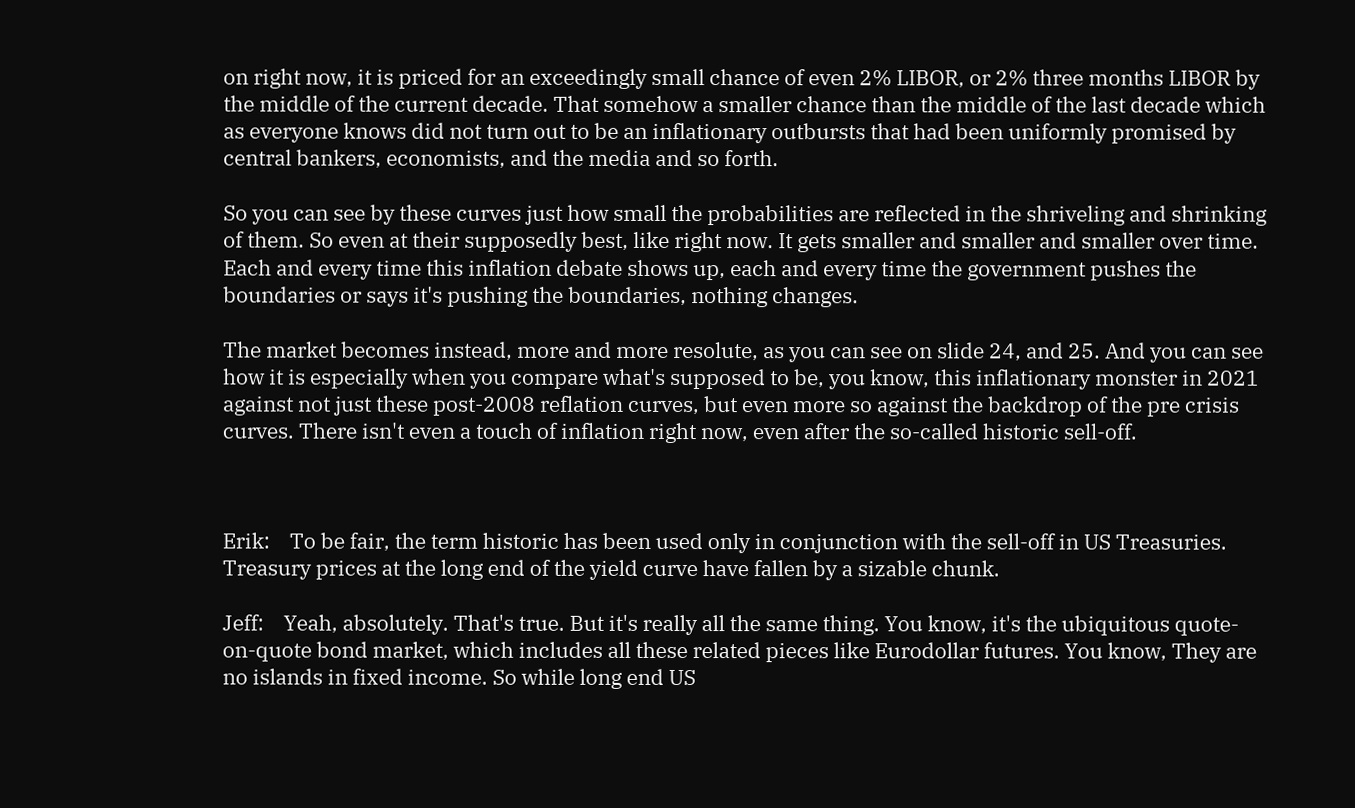on right now, it is priced for an exceedingly small chance of even 2% LIBOR, or 2% three months LIBOR by the middle of the current decade. That somehow a smaller chance than the middle of the last decade which as everyone knows did not turn out to be an inflationary outbursts that had been uniformly promised by central bankers, economists, and the media and so forth.

So you can see by these curves just how small the probabilities are reflected in the shriveling and shrinking of them. So even at their supposedly best, like right now. It gets smaller and smaller and smaller over time. Each and every time this inflation debate shows up, each and every time the government pushes the boundaries or says it's pushing the boundaries, nothing changes.

The market becomes instead, more and more resolute, as you can see on slide 24, and 25. And you can see how it is especially when you compare what's supposed to be, you know, this inflationary monster in 2021 against not just these post-2008 reflation curves, but even more so against the backdrop of the pre crisis curves. There isn't even a touch of inflation right now, even after the so-called historic sell-off.



Erik:    To be fair, the term historic has been used only in conjunction with the sell-off in US Treasuries. Treasury prices at the long end of the yield curve have fallen by a sizable chunk.

Jeff:    Yeah, absolutely. That's true. But it's really all the same thing. You know, it's the ubiquitous quote-on-quote bond market, which includes all these related pieces like Eurodollar futures. You know, They are no islands in fixed income. So while long end US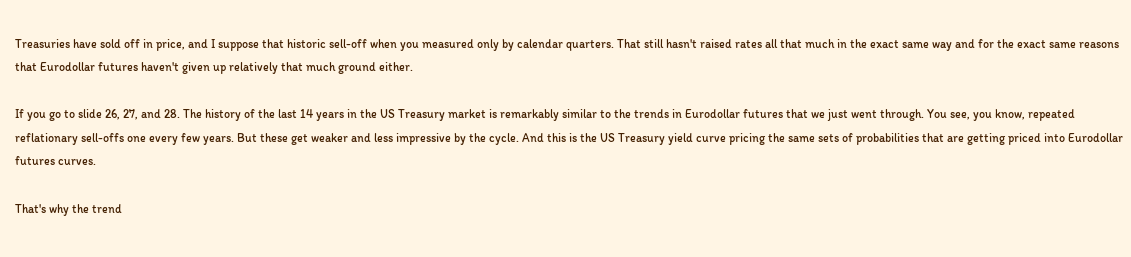Treasuries have sold off in price, and I suppose that historic sell-off when you measured only by calendar quarters. That still hasn't raised rates all that much in the exact same way and for the exact same reasons that Eurodollar futures haven't given up relatively that much ground either.

If you go to slide 26, 27, and 28. The history of the last 14 years in the US Treasury market is remarkably similar to the trends in Eurodollar futures that we just went through. You see, you know, repeated reflationary sell-offs one every few years. But these get weaker and less impressive by the cycle. And this is the US Treasury yield curve pricing the same sets of probabilities that are getting priced into Eurodollar futures curves.

That's why the trend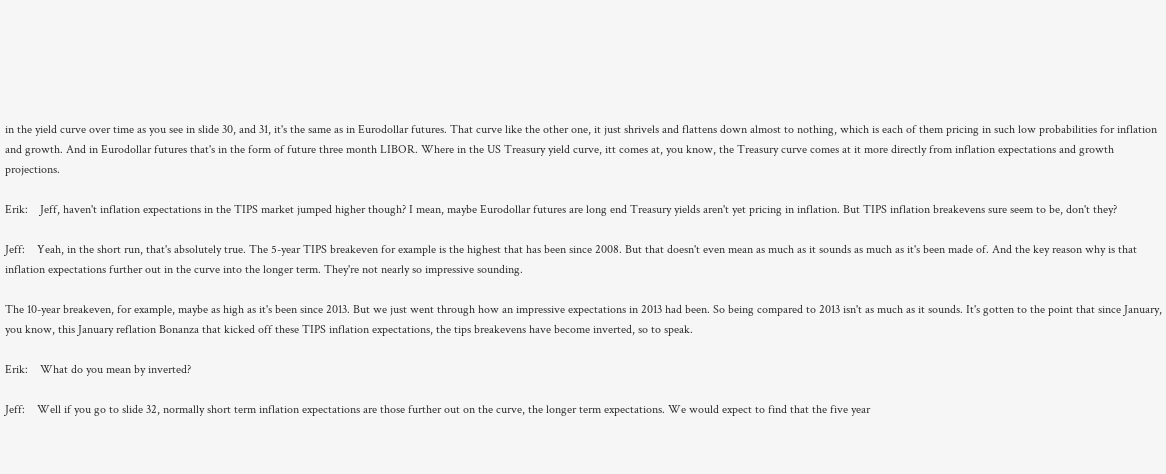in the yield curve over time as you see in slide 30, and 31, it's the same as in Eurodollar futures. That curve like the other one, it just shrivels and flattens down almost to nothing, which is each of them pricing in such low probabilities for inflation and growth. And in Eurodollar futures that's in the form of future three month LIBOR. Where in the US Treasury yield curve, itt comes at, you know, the Treasury curve comes at it more directly from inflation expectations and growth projections.

Erik:    Jeff, haven't inflation expectations in the TIPS market jumped higher though? I mean, maybe Eurodollar futures are long end Treasury yields aren't yet pricing in inflation. But TIPS inflation breakevens sure seem to be, don't they?

Jeff:    Yeah, in the short run, that's absolutely true. The 5-year TIPS breakeven for example is the highest that has been since 2008. But that doesn't even mean as much as it sounds as much as it's been made of. And the key reason why is that inflation expectations further out in the curve into the longer term. They're not nearly so impressive sounding.

The 10-year breakeven, for example, maybe as high as it's been since 2013. But we just went through how an impressive expectations in 2013 had been. So being compared to 2013 isn't as much as it sounds. It's gotten to the point that since January, you know, this January reflation Bonanza that kicked off these TIPS inflation expectations, the tips breakevens have become inverted, so to speak.

Erik:    What do you mean by inverted?

Jeff:    Well if you go to slide 32, normally short term inflation expectations are those further out on the curve, the longer term expectations. We would expect to find that the five year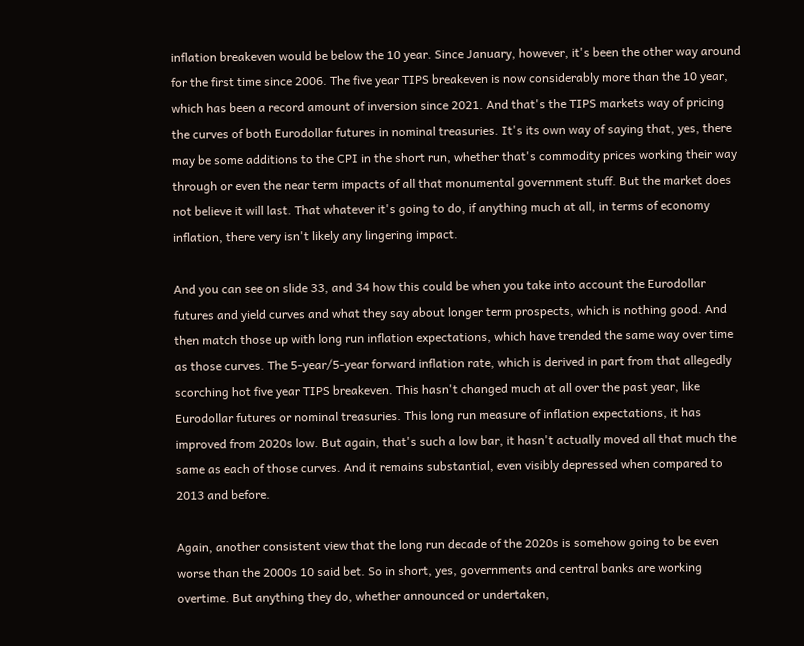inflation breakeven would be below the 10 year. Since January, however, it's been the other way around for the first time since 2006. The five year TIPS breakeven is now considerably more than the 10 year, which has been a record amount of inversion since 2021. And that's the TIPS markets way of pricing the curves of both Eurodollar futures in nominal treasuries. It's its own way of saying that, yes, there may be some additions to the CPI in the short run, whether that's commodity prices working their way through or even the near term impacts of all that monumental government stuff. But the market does not believe it will last. That whatever it's going to do, if anything much at all, in terms of economy inflation, there very isn't likely any lingering impact.

And you can see on slide 33, and 34 how this could be when you take into account the Eurodollar futures and yield curves and what they say about longer term prospects, which is nothing good. And then match those up with long run inflation expectations, which have trended the same way over time as those curves. The 5-year/5-year forward inflation rate, which is derived in part from that allegedly scorching hot five year TIPS breakeven. This hasn't changed much at all over the past year, like Eurodollar futures or nominal treasuries. This long run measure of inflation expectations, it has improved from 2020s low. But again, that's such a low bar, it hasn't actually moved all that much the same as each of those curves. And it remains substantial, even visibly depressed when compared to 2013 and before.

Again, another consistent view that the long run decade of the 2020s is somehow going to be even worse than the 2000s 10 said bet. So in short, yes, governments and central banks are working overtime. But anything they do, whether announced or undertaken,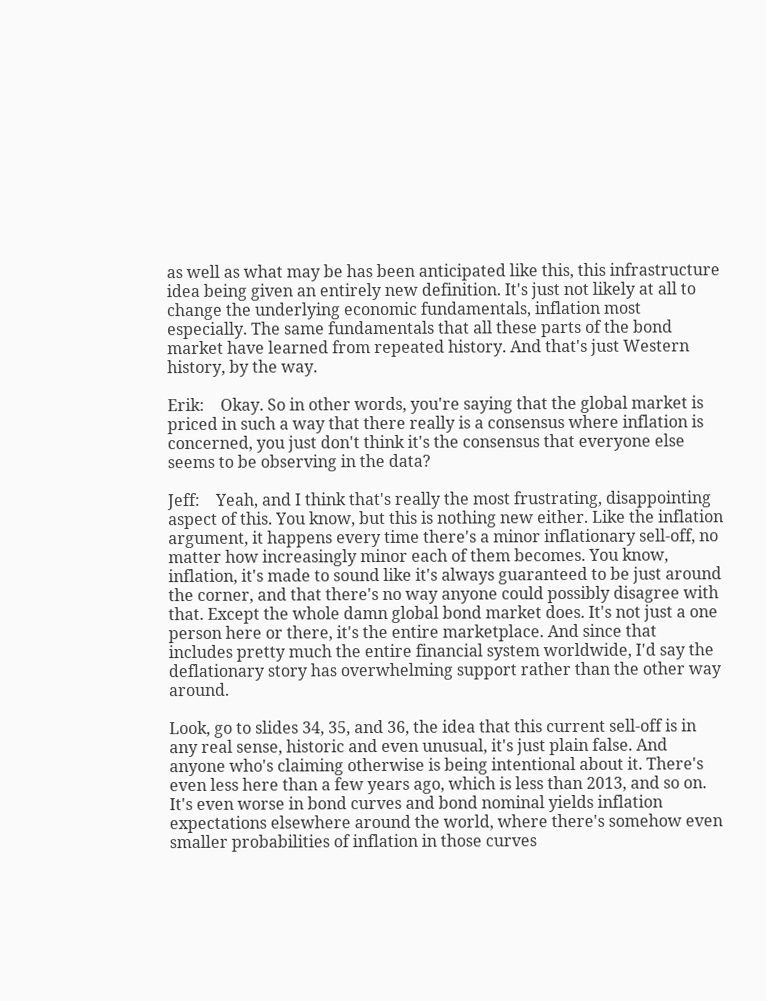as well as what may be has been anticipated like this, this infrastructure idea being given an entirely new definition. It's just not likely at all to change the underlying economic fundamentals, inflation most especially. The same fundamentals that all these parts of the bond market have learned from repeated history. And that's just Western history, by the way.

Erik:    Okay. So in other words, you're saying that the global market is priced in such a way that there really is a consensus where inflation is concerned, you just don't think it's the consensus that everyone else seems to be observing in the data?

Jeff:    Yeah, and I think that's really the most frustrating, disappointing aspect of this. You know, but this is nothing new either. Like the inflation argument, it happens every time there's a minor inflationary sell-off, no matter how increasingly minor each of them becomes. You know, inflation, it's made to sound like it's always guaranteed to be just around the corner, and that there's no way anyone could possibly disagree with that. Except the whole damn global bond market does. It's not just a one person here or there, it's the entire marketplace. And since that includes pretty much the entire financial system worldwide, I'd say the deflationary story has overwhelming support rather than the other way around.

Look, go to slides 34, 35, and 36, the idea that this current sell-off is in any real sense, historic and even unusual, it's just plain false. And anyone who's claiming otherwise is being intentional about it. There's even less here than a few years ago, which is less than 2013, and so on. It's even worse in bond curves and bond nominal yields inflation expectations elsewhere around the world, where there's somehow even smaller probabilities of inflation in those curves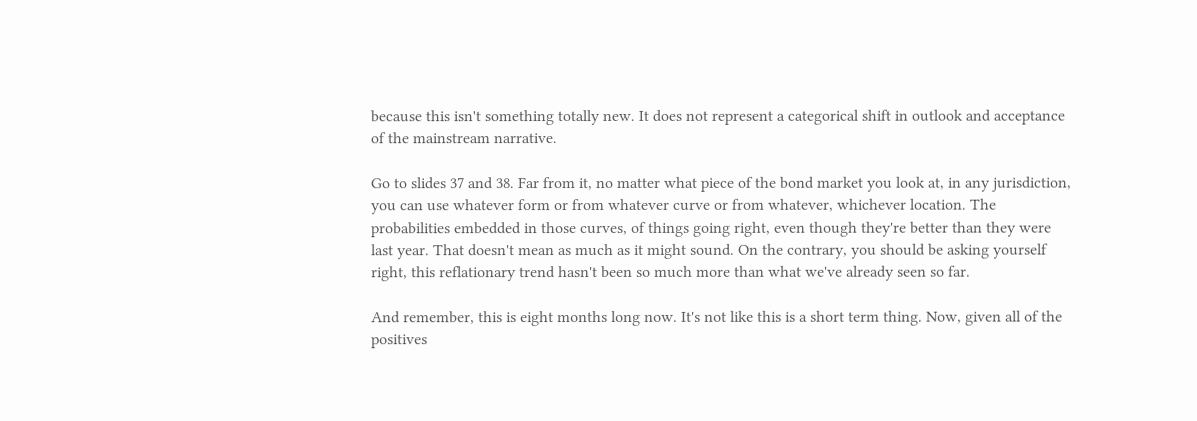because this isn't something totally new. It does not represent a categorical shift in outlook and acceptance of the mainstream narrative.

Go to slides 37 and 38. Far from it, no matter what piece of the bond market you look at, in any jurisdiction, you can use whatever form or from whatever curve or from whatever, whichever location. The probabilities embedded in those curves, of things going right, even though they're better than they were last year. That doesn't mean as much as it might sound. On the contrary, you should be asking yourself right, this reflationary trend hasn't been so much more than what we've already seen so far.

And remember, this is eight months long now. It's not like this is a short term thing. Now, given all of the positives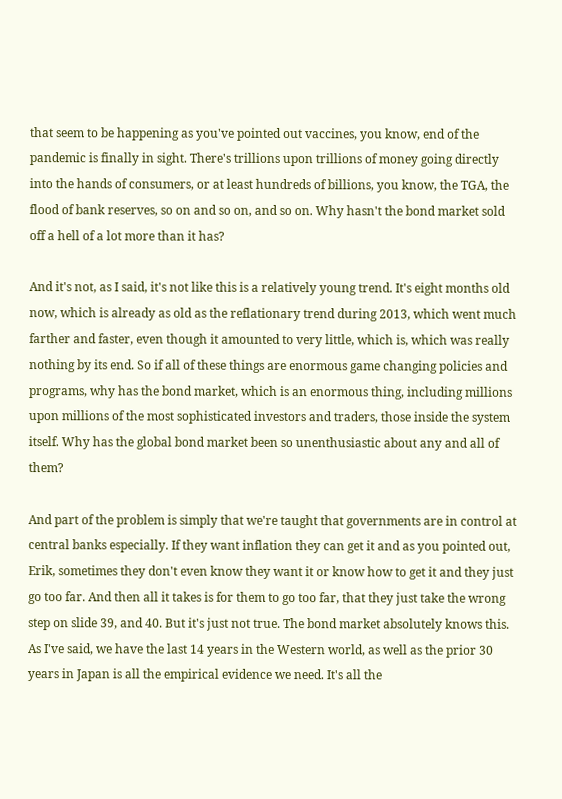that seem to be happening as you've pointed out vaccines, you know, end of the pandemic is finally in sight. There's trillions upon trillions of money going directly into the hands of consumers, or at least hundreds of billions, you know, the TGA, the flood of bank reserves, so on and so on, and so on. Why hasn't the bond market sold off a hell of a lot more than it has?

And it's not, as I said, it's not like this is a relatively young trend. It's eight months old now, which is already as old as the reflationary trend during 2013, which went much farther and faster, even though it amounted to very little, which is, which was really nothing by its end. So if all of these things are enormous game changing policies and programs, why has the bond market, which is an enormous thing, including millions upon millions of the most sophisticated investors and traders, those inside the system itself. Why has the global bond market been so unenthusiastic about any and all of them?

And part of the problem is simply that we're taught that governments are in control at central banks especially. If they want inflation they can get it and as you pointed out, Erik, sometimes they don't even know they want it or know how to get it and they just go too far. And then all it takes is for them to go too far, that they just take the wrong step on slide 39, and 40. But it's just not true. The bond market absolutely knows this. As I've said, we have the last 14 years in the Western world, as well as the prior 30 years in Japan is all the empirical evidence we need. It's all the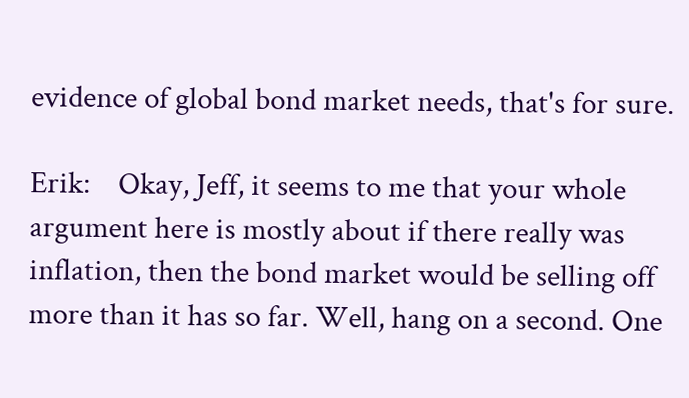evidence of global bond market needs, that's for sure.

Erik:    Okay, Jeff, it seems to me that your whole argument here is mostly about if there really was inflation, then the bond market would be selling off more than it has so far. Well, hang on a second. One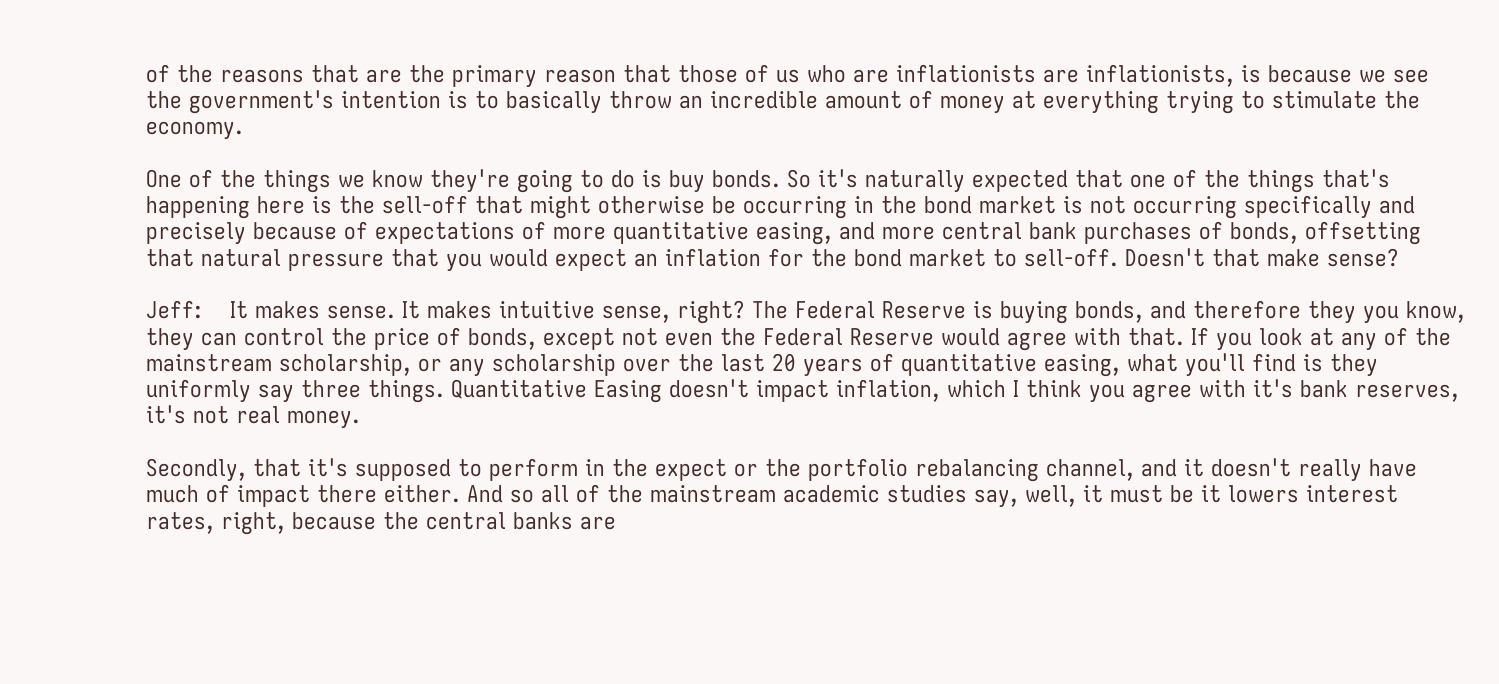of the reasons that are the primary reason that those of us who are inflationists are inflationists, is because we see the government's intention is to basically throw an incredible amount of money at everything trying to stimulate the economy.

One of the things we know they're going to do is buy bonds. So it's naturally expected that one of the things that's happening here is the sell-off that might otherwise be occurring in the bond market is not occurring specifically and precisely because of expectations of more quantitative easing, and more central bank purchases of bonds, offsetting that natural pressure that you would expect an inflation for the bond market to sell-off. Doesn't that make sense?

Jeff:    It makes sense. It makes intuitive sense, right? The Federal Reserve is buying bonds, and therefore they you know, they can control the price of bonds, except not even the Federal Reserve would agree with that. If you look at any of the mainstream scholarship, or any scholarship over the last 20 years of quantitative easing, what you'll find is they uniformly say three things. Quantitative Easing doesn't impact inflation, which I think you agree with it's bank reserves, it's not real money.

Secondly, that it's supposed to perform in the expect or the portfolio rebalancing channel, and it doesn't really have much of impact there either. And so all of the mainstream academic studies say, well, it must be it lowers interest rates, right, because the central banks are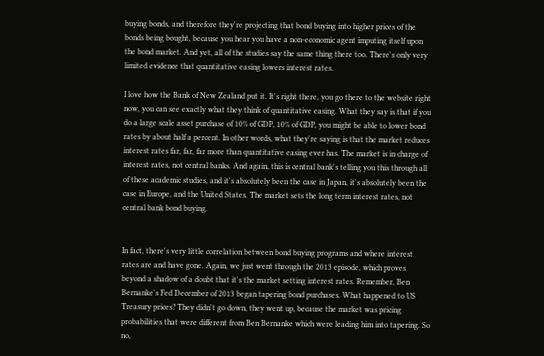buying bonds, and therefore they're projecting that bond buying into higher prices of the bonds being bought, because you hear you have a non-economic agent imputing itself upon the bond market. And yet, all of the studies say the same thing there too. There's only very limited evidence that quantitative easing lowers interest rates.

I love how the Bank of New Zealand put it. It's right there, you go there to the website right now, you can see exactly what they think of quantitative easing. What they say is that if you do a large scale asset purchase of 10% of GDP, 10% of GDP, you might be able to lower bond rates by about half a percent. In other words, what they're saying is that the market reduces interest rates far, far, far more than quantitative easing ever has. The market is in charge of interest rates, not central banks. And again, this is central bank's telling you this through all of these academic studies, and it's absolutely been the case in Japan, it's absolutely been the case in Europe, and the United States. The market sets the long term interest rates, not central bank bond buying.


In fact, there's very little correlation between bond buying programs and where interest rates are and have gone. Again, we just went through the 2013 episode, which proves beyond a shadow of a doubt that it's the market setting interest rates. Remember, Ben Bernanke's Fed December of 2013 began tapering bond purchases. What happened to US Treasury prices? They didn't go down, they went up, because the market was pricing probabilities that were different from Ben Bernanke which were leading him into tapering. So no,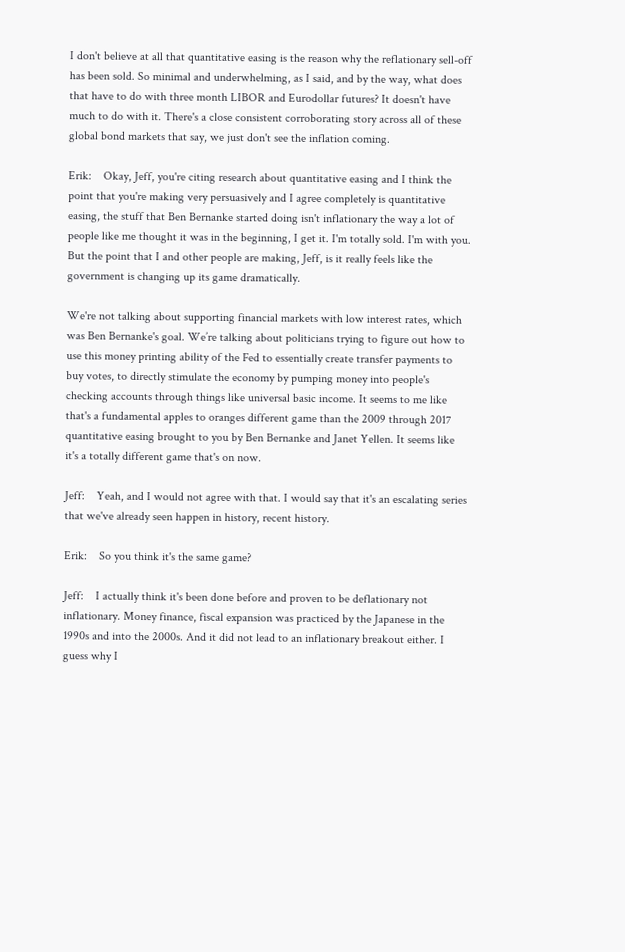I don't believe at all that quantitative easing is the reason why the reflationary sell-off has been sold. So minimal and underwhelming, as I said, and by the way, what does that have to do with three month LIBOR and Eurodollar futures? It doesn't have much to do with it. There's a close consistent corroborating story across all of these global bond markets that say, we just don't see the inflation coming.

Erik:    Okay, Jeff, you're citing research about quantitative easing and I think the point that you're making very persuasively and I agree completely is quantitative easing, the stuff that Ben Bernanke started doing isn't inflationary the way a lot of people like me thought it was in the beginning, I get it. I'm totally sold. I'm with you. But the point that I and other people are making, Jeff, is it really feels like the government is changing up its game dramatically.

We're not talking about supporting financial markets with low interest rates, which was Ben Bernanke's goal. We’re talking about politicians trying to figure out how to use this money printing ability of the Fed to essentially create transfer payments to buy votes, to directly stimulate the economy by pumping money into people's checking accounts through things like universal basic income. It seems to me like that's a fundamental apples to oranges different game than the 2009 through 2017 quantitative easing brought to you by Ben Bernanke and Janet Yellen. It seems like it's a totally different game that's on now.

Jeff:    Yeah, and I would not agree with that. I would say that it's an escalating series that we've already seen happen in history, recent history.

Erik:    So you think it's the same game?

Jeff:    I actually think it's been done before and proven to be deflationary not inflationary. Money finance, fiscal expansion was practiced by the Japanese in the 1990s and into the 2000s. And it did not lead to an inflationary breakout either. I guess why I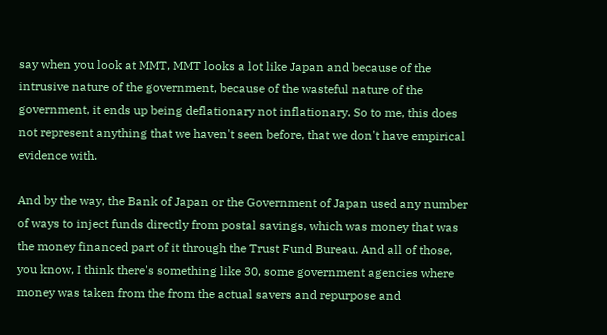say when you look at MMT, MMT looks a lot like Japan and because of the intrusive nature of the government, because of the wasteful nature of the government, it ends up being deflationary not inflationary. So to me, this does not represent anything that we haven't seen before, that we don't have empirical evidence with.

And by the way, the Bank of Japan or the Government of Japan used any number of ways to inject funds directly from postal savings, which was money that was the money financed part of it through the Trust Fund Bureau. And all of those, you know, I think there's something like 30, some government agencies where money was taken from the from the actual savers and repurpose and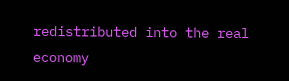redistributed into the real economy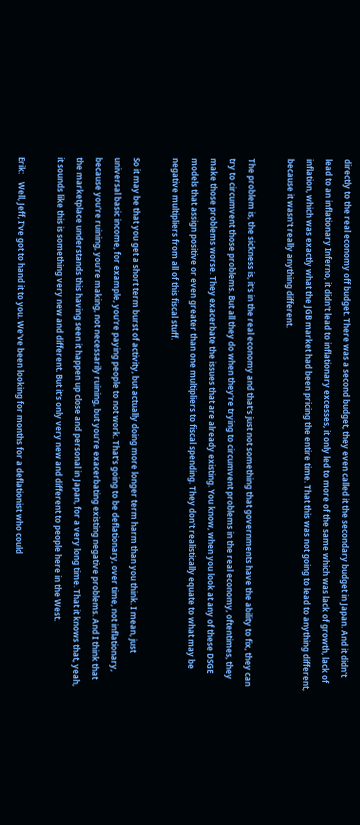directly to the real economy off budget. There was a second budget, they even called it the secondary budget in Japan. And it didn't lead to an inflationary Inferno, it didn't lead to inflationary excesses, it only led to more of the same which was lack of growth, lack of inflation, which was exactly what the JGB market had been pricing the entire time. That this was not going to lead to anything different, because it wasn't really anything different.

The problem is, the sickness is, it's in the real economy and that's just not something that governments have the ability to fix, they can try to circumvent those problems. But all they do when they're trying to circumvent problems in the real economy, oftentimes, they make those problems worse. They exacerbate the issues that are already existing. You know, when you look at any of these DSGE models that assign positive or even greater than one multipliers to fiscal spending. They don't realistically equate to what may be negative multipliers from all of this fiscal stuff.

So it may be that you get a short term burst of activity, but actually doing more longer term harm than you think. I mean, just universal basic income, for example, you're paying people to not work. That's going to be deflationary, over time, not inflationary, because you're ruining, you're making, not necessarily ruining, but you're exacerbating existing negative problems. And I think that the marketplace understands this having seen it happen up close and personal in Japan, for a very long time. That it knows that, yeah, it sounds like this is something very new and different. But it's only very new and different to people here in the West.

Erik:    Well, Jeff, I've got to hand it to you. We've been looking for months for a deflationist who could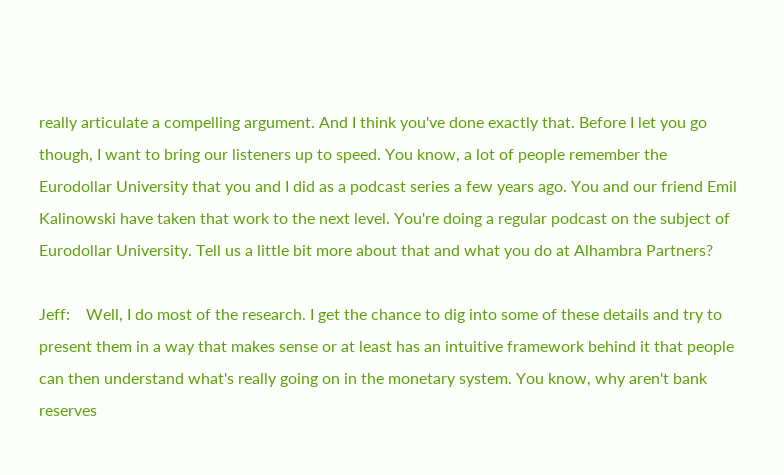really articulate a compelling argument. And I think you've done exactly that. Before I let you go though, I want to bring our listeners up to speed. You know, a lot of people remember the Eurodollar University that you and I did as a podcast series a few years ago. You and our friend Emil Kalinowski have taken that work to the next level. You're doing a regular podcast on the subject of Eurodollar University. Tell us a little bit more about that and what you do at Alhambra Partners?

Jeff:    Well, I do most of the research. I get the chance to dig into some of these details and try to present them in a way that makes sense or at least has an intuitive framework behind it that people can then understand what's really going on in the monetary system. You know, why aren't bank reserves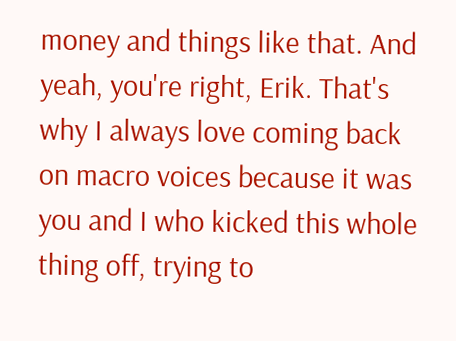money and things like that. And yeah, you're right, Erik. That's why I always love coming back on macro voices because it was you and I who kicked this whole thing off, trying to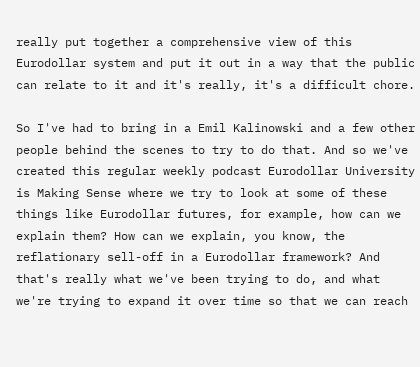really put together a comprehensive view of this Eurodollar system and put it out in a way that the public can relate to it and it's really, it's a difficult chore.

So I've had to bring in a Emil Kalinowski and a few other people behind the scenes to try to do that. And so we've created this regular weekly podcast Eurodollar University is Making Sense where we try to look at some of these things like Eurodollar futures, for example, how can we explain them? How can we explain, you know, the reflationary sell-off in a Eurodollar framework? And that's really what we've been trying to do, and what we're trying to expand it over time so that we can reach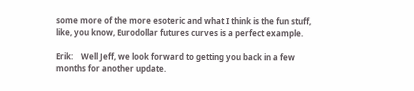some more of the more esoteric and what I think is the fun stuff, like, you know, Eurodollar futures curves is a perfect example.

Erik:    Well Jeff, we look forward to getting you back in a few months for another update.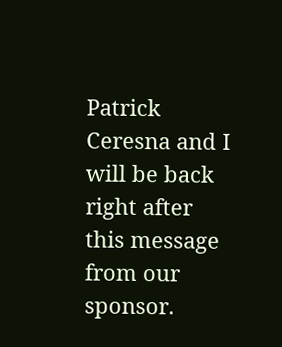Patrick Ceresna and I will be back right after this message from our sponsor.